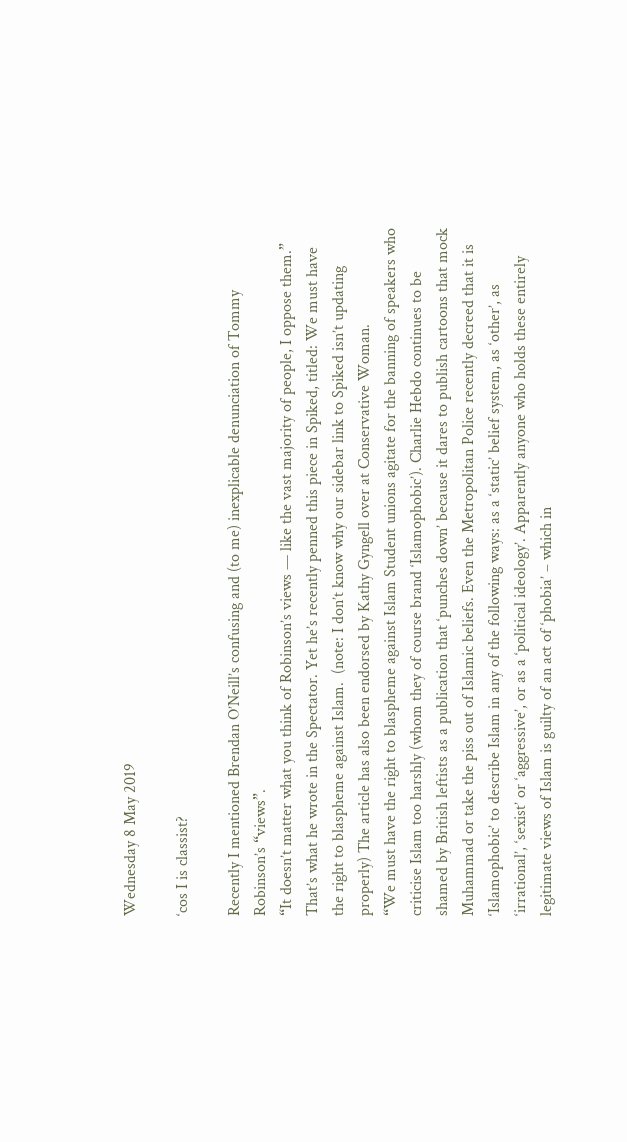Wednesday 8 May 2019

‘cos I is classist?

Recently I mentioned Brendan O’Neill’s confusing and (to me) inexplicable denunciation of Tommy Robinson’s “views”.
“It doesn’t matter what you think of Robinson’s views — like the vast majority of people, I oppose them.”
That’s what he wrote in the Spectator. Yet he’s recently penned this piece in Spiked, titled: We must have the right to blaspheme against Islam.  (note: I don’t know why our sidebar link to Spiked isn’t updating properly) The article has also been endorsed by Kathy Gyngell over at Conservative Woman.
“We must have the right to blaspheme against Islam Student unions agitate for the banning of speakers who criticise Islam too harshly (whom they of course brand ‘Islamophobic’). Charlie Hebdo continues to be shamed by British leftists as a publication that ‘punches down’ because it dares to publish cartoons that mock Muhammad or take the piss out of Islamic beliefs. Even the Metropolitan Police recently decreed that it is ‘Islamophobic’ to describe Islam in any of the following ways: as a ‘static’ belief system, as ‘other’, as ‘irrational’, ‘sexist’ or ‘aggressive’, or as a ‘political ideology’. Apparently anyone who holds these entirely legitimate views of Islam is guilty of an act of ‘phobia’ – which in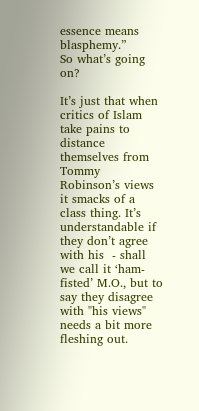essence means blasphemy.”
So what’s going on?

It’s just that when critics of Islam take pains to distance themselves from Tommy Robinson’s views it smacks of a class thing. It’s understandable if they don’t agree with his  - shall we call it ‘ham-fisted’ M.O., but to say they disagree with "his views" needs a bit more fleshing out.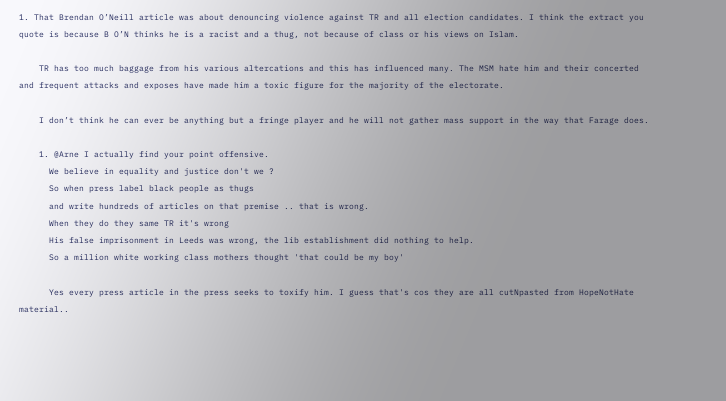1. That Brendan O’Neill article was about denouncing violence against TR and all election candidates. I think the extract you quote is because B O’N thinks he is a racist and a thug, not because of class or his views on Islam.

    TR has too much baggage from his various altercations and this has influenced many. The MSM hate him and their concerted and frequent attacks and exposes have made him a toxic figure for the majority of the electorate.

    I don’t think he can ever be anything but a fringe player and he will not gather mass support in the way that Farage does.

    1. @Arne I actually find your point offensive.
      We believe in equality and justice don't we ?
      So when press label black people as thugs
      and write hundreds of articles on that premise .. that is wrong.
      When they do they same TR it's wrong
      His false imprisonment in Leeds was wrong, the lib establishment did nothing to help.
      So a million white working class mothers thought 'that could be my boy'

      Yes every press article in the press seeks to toxify him. I guess that's cos they are all cutNpasted from HopeNotHate material..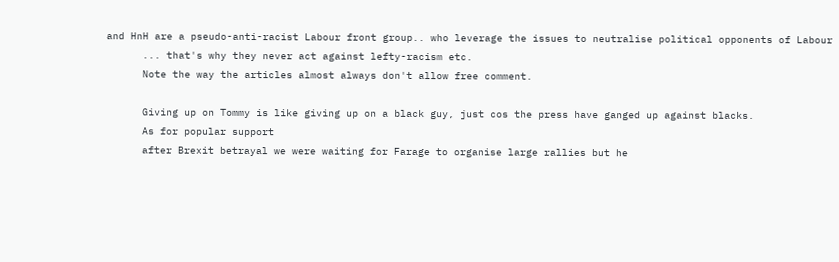and HnH are a pseudo-anti-racist Labour front group.. who leverage the issues to neutralise political opponents of Labour
      ... that's why they never act against lefty-racism etc.
      Note the way the articles almost always don't allow free comment.

      Giving up on Tommy is like giving up on a black guy, just cos the press have ganged up against blacks.
      As for popular support
      after Brexit betrayal we were waiting for Farage to organise large rallies but he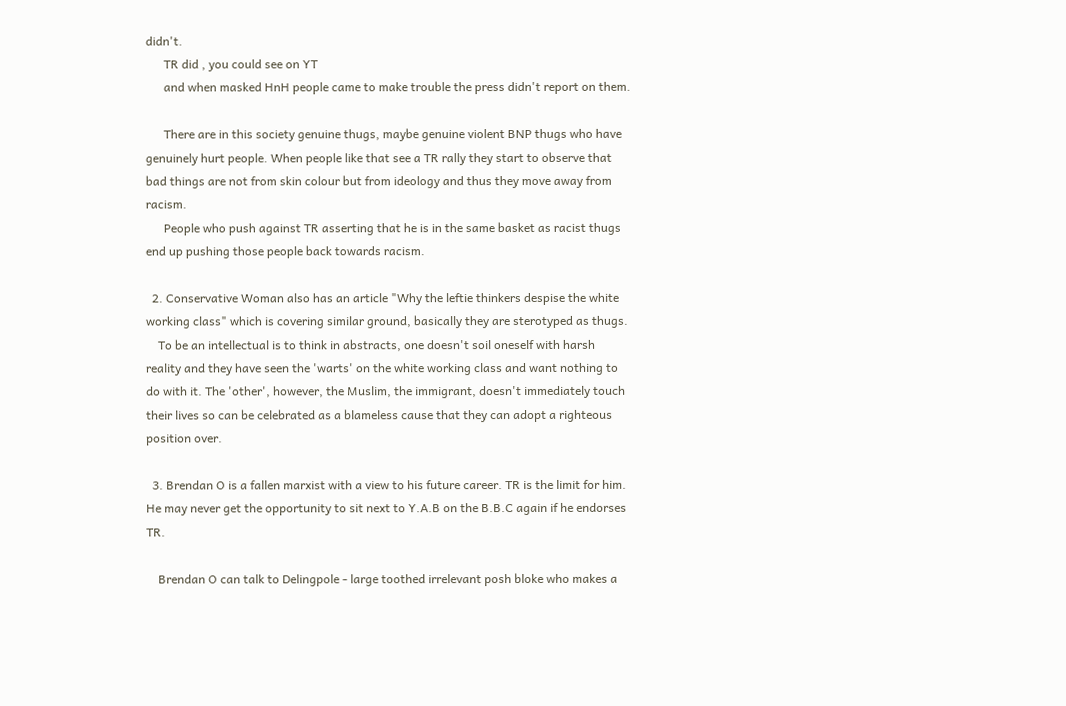didn't.
      TR did , you could see on YT
      and when masked HnH people came to make trouble the press didn't report on them.

      There are in this society genuine thugs, maybe genuine violent BNP thugs who have genuinely hurt people. When people like that see a TR rally they start to observe that bad things are not from skin colour but from ideology and thus they move away from racism.
      People who push against TR asserting that he is in the same basket as racist thugs end up pushing those people back towards racism.

  2. Conservative Woman also has an article "Why the leftie thinkers despise the white working class" which is covering similar ground, basically they are sterotyped as thugs.
    To be an intellectual is to think in abstracts, one doesn't soil oneself with harsh reality and they have seen the 'warts' on the white working class and want nothing to do with it. The 'other', however, the Muslim, the immigrant, doesn't immediately touch their lives so can be celebrated as a blameless cause that they can adopt a righteous position over.

  3. Brendan O is a fallen marxist with a view to his future career. TR is the limit for him. He may never get the opportunity to sit next to Y.A.B on the B.B.C again if he endorses TR.

    Brendan O can talk to Delingpole - large toothed irrelevant posh bloke who makes a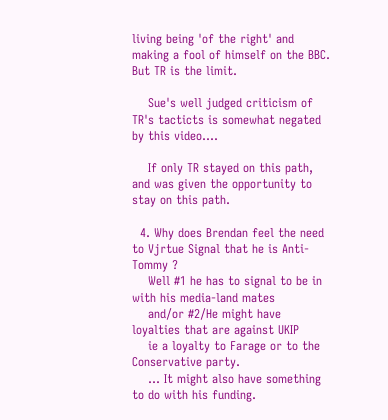living being 'of the right' and making a fool of himself on the BBC. But TR is the limit.

    Sue's well judged criticism of TR's tacticts is somewhat negated by this video....

    If only TR stayed on this path, and was given the opportunity to stay on this path.

  4. Why does Brendan feel the need to Vjrtue Signal that he is Anti-Tommy ?
    Well #1 he has to signal to be in with his media-land mates
    and/or #2/He might have loyalties that are against UKIP
    ie a loyalty to Farage or to the Conservative party.
    ... It might also have something to do with his funding.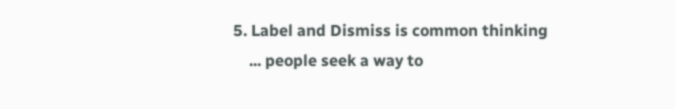5. Label and Dismiss is common thinking
    ... people seek a way to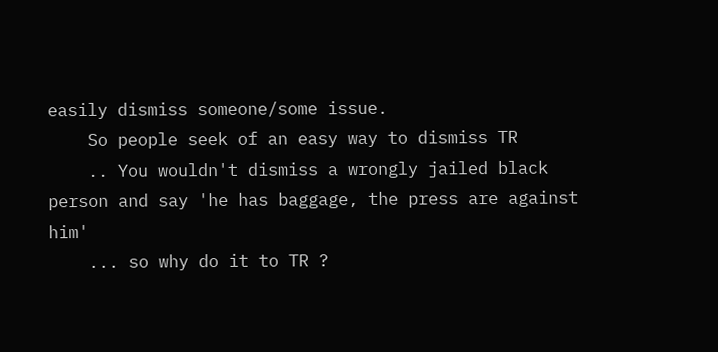easily dismiss someone/some issue.
    So people seek of an easy way to dismiss TR
    .. You wouldn't dismiss a wrongly jailed black person and say 'he has baggage, the press are against him'
    ... so why do it to TR ?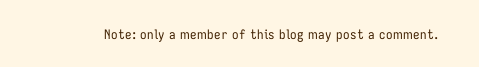Note: only a member of this blog may post a comment.